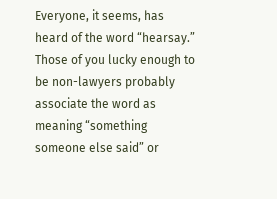Everyone, it seems, has heard of the word “hearsay.”  Those of you lucky enough to be non-lawyers probably associate the word as meaning “something someone else said” or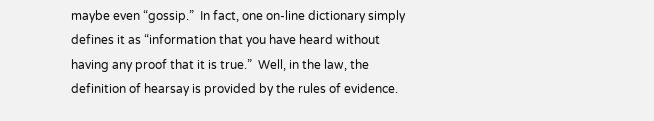maybe even “gossip.”  In fact, one on-line dictionary simply defines it as “information that you have heard without having any proof that it is true.”  Well, in the law, the definition of hearsay is provided by the rules of evidence.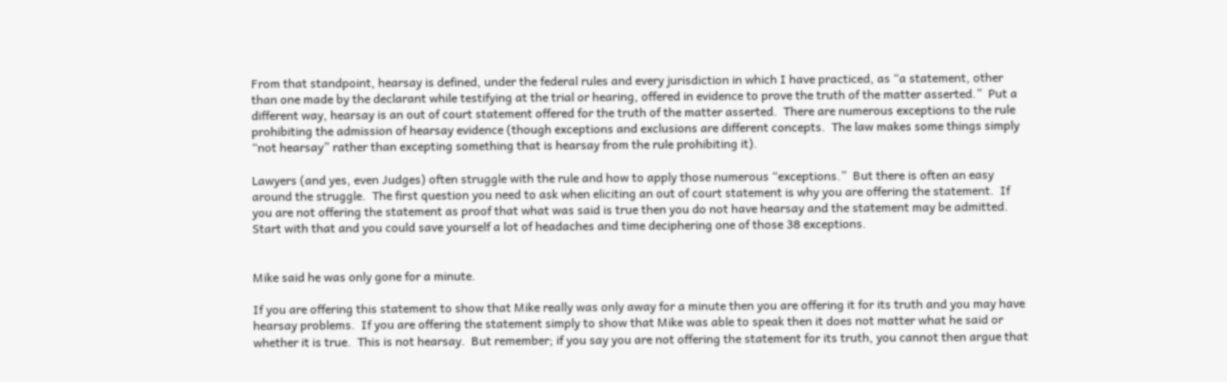From that standpoint, hearsay is defined, under the federal rules and every jurisdiction in which I have practiced, as “a statement, other than one made by the declarant while testifying at the trial or hearing, offered in evidence to prove the truth of the matter asserted.”  Put a different way, hearsay is an out of court statement offered for the truth of the matter asserted.  There are numerous exceptions to the rule prohibiting the admission of hearsay evidence (though exceptions and exclusions are different concepts.  The law makes some things simply “not hearsay” rather than excepting something that is hearsay from the rule prohibiting it).

Lawyers (and yes, even Judges) often struggle with the rule and how to apply those numerous “exceptions.”  But there is often an easy around the struggle.  The first question you need to ask when eliciting an out of court statement is why you are offering the statement.  If you are not offering the statement as proof that what was said is true then you do not have hearsay and the statement may be admitted.  Start with that and you could save yourself a lot of headaches and time deciphering one of those 38 exceptions.


Mike said he was only gone for a minute.

If you are offering this statement to show that Mike really was only away for a minute then you are offering it for its truth and you may have hearsay problems.  If you are offering the statement simply to show that Mike was able to speak then it does not matter what he said or whether it is true.  This is not hearsay.  But remember; if you say you are not offering the statement for its truth, you cannot then argue that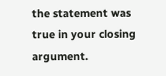the statement was true in your closing argument.